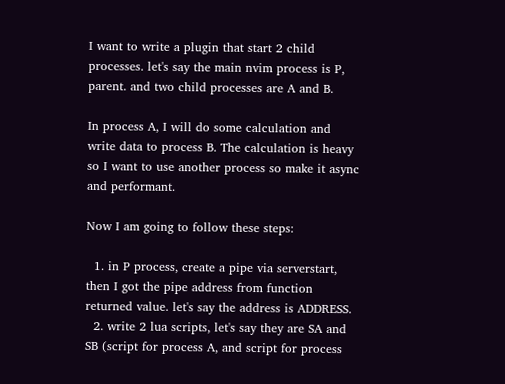I want to write a plugin that start 2 child processes. let's say the main nvim process is P, parent. and two child processes are A and B.

In process A, I will do some calculation and write data to process B. The calculation is heavy so I want to use another process so make it async and performant.

Now I am going to follow these steps:

  1. in P process, create a pipe via serverstart, then I got the pipe address from function returned value. let's say the address is ADDRESS.
  2. write 2 lua scripts, let's say they are SA and SB (script for process A, and script for process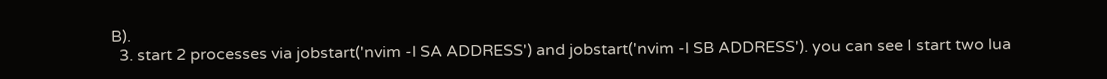B).
  3. start 2 processes via jobstart('nvim -l SA ADDRESS') and jobstart('nvim -l SB ADDRESS'). you can see I start two lua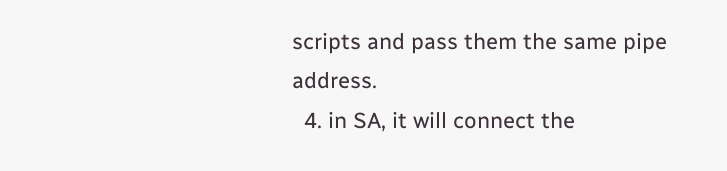scripts and pass them the same pipe address.
  4. in SA, it will connect the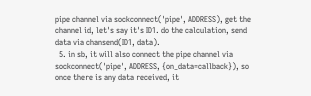pipe channel via sockconnect('pipe', ADDRESS), get the channel id, let's say it's ID1. do the calculation, send data via chansend(ID1, data).
  5. in sb, it will also connect the pipe channel via sockconnect('pipe', ADDRESS, {on_data=callback}), so once there is any data received, it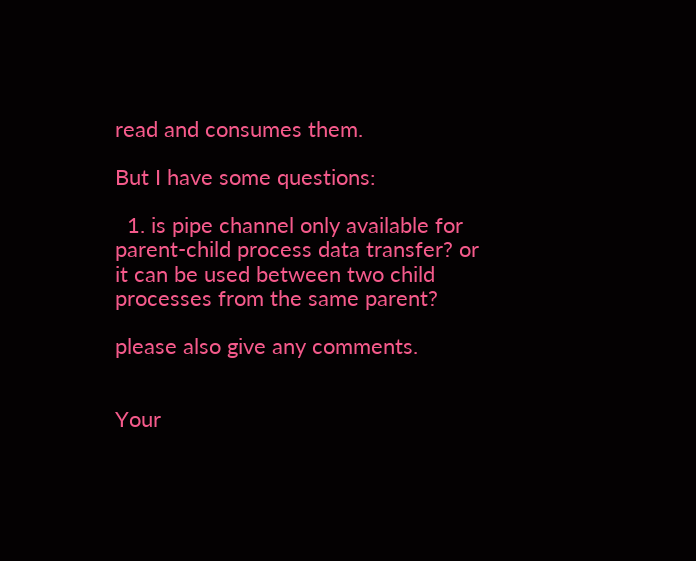read and consumes them.

But I have some questions:

  1. is pipe channel only available for parent-child process data transfer? or it can be used between two child processes from the same parent?

please also give any comments.


Your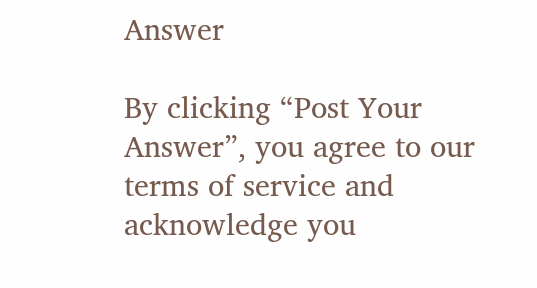Answer

By clicking “Post Your Answer”, you agree to our terms of service and acknowledge you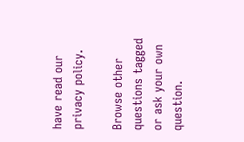have read our privacy policy.

Browse other questions tagged or ask your own question.